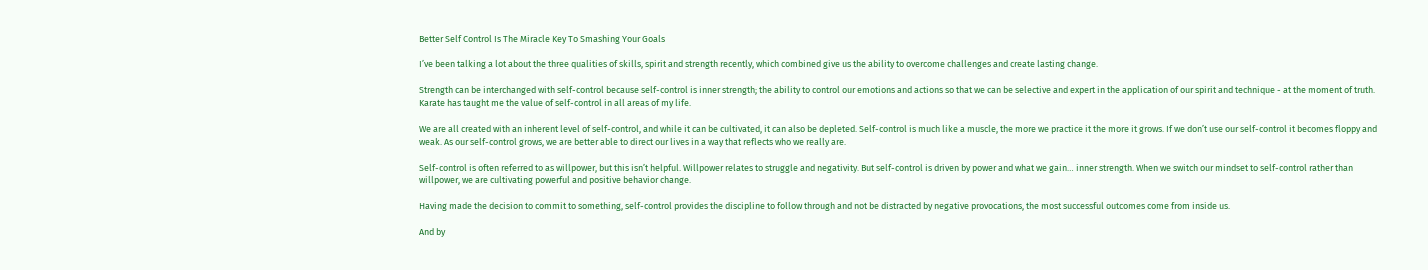Better Self Control Is The Miracle Key To Smashing Your Goals

I’ve been talking a lot about the three qualities of skills, spirit and strength recently, which combined give us the ability to overcome challenges and create lasting change.

Strength can be interchanged with self-control because self-control is inner strength; the ability to control our emotions and actions so that we can be selective and expert in the application of our spirit and technique - at the moment of truth. Karate has taught me the value of self-control in all areas of my life.

We are all created with an inherent level of self-control, and while it can be cultivated, it can also be depleted. Self-control is much like a muscle, the more we practice it the more it grows. If we don’t use our self-control it becomes floppy and weak. As our self-control grows, we are better able to direct our lives in a way that reflects who we really are.

Self-control is often referred to as willpower, but this isn’t helpful. Willpower relates to struggle and negativity. But self-control is driven by power and what we gain… inner strength. When we switch our mindset to self-control rather than willpower, we are cultivating powerful and positive behavior change.

Having made the decision to commit to something, self-control provides the discipline to follow through and not be distracted by negative provocations, the most successful outcomes come from inside us.

And by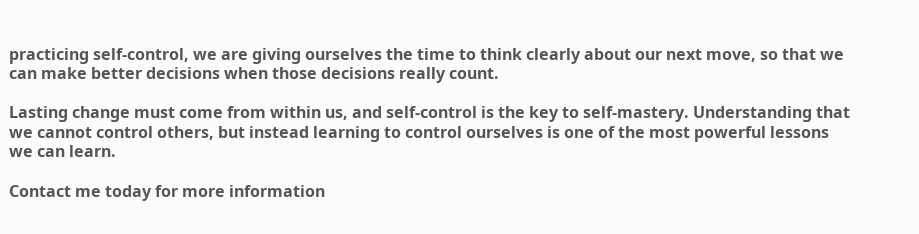practicing self-control, we are giving ourselves the time to think clearly about our next move, so that we can make better decisions when those decisions really count.

Lasting change must come from within us, and self-control is the key to self-mastery. Understanding that we cannot control others, but instead learning to control ourselves is one of the most powerful lessons we can learn.

Contact me today for more information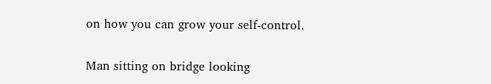on how you can grow your self-control.

Man sitting on bridge looking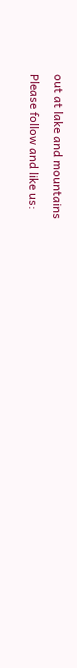out at lake and mountains
Please follow and like us: